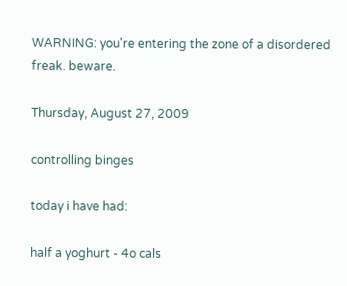WARNING: you're entering the zone of a disordered freak. beware.

Thursday, August 27, 2009

controlling binges

today i have had:

half a yoghurt - 4o cals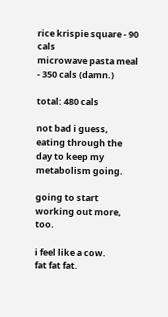rice krispie square - 90 cals
microwave pasta meal - 350 cals (damn.)

total: 480 cals

not bad i guess, eating through the day to keep my metabolism going.

going to start working out more, too.

i feel like a cow.
fat fat fat.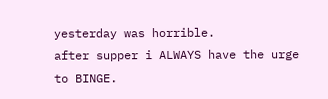yesterday was horrible.
after supper i ALWAYS have the urge to BINGE.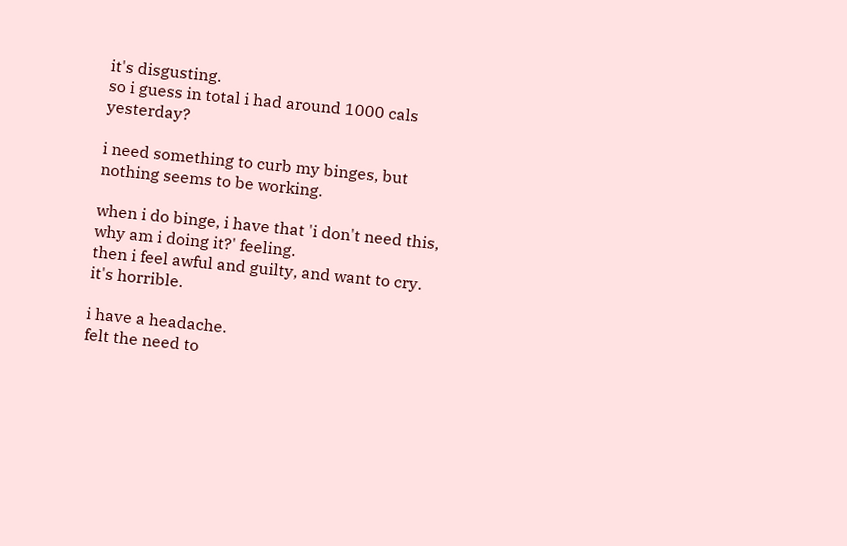it's disgusting.
so i guess in total i had around 1000 cals yesterday?

i need something to curb my binges, but nothing seems to be working.

when i do binge, i have that 'i don't need this, why am i doing it?' feeling.
then i feel awful and guilty, and want to cry.
it's horrible.

i have a headache.
felt the need to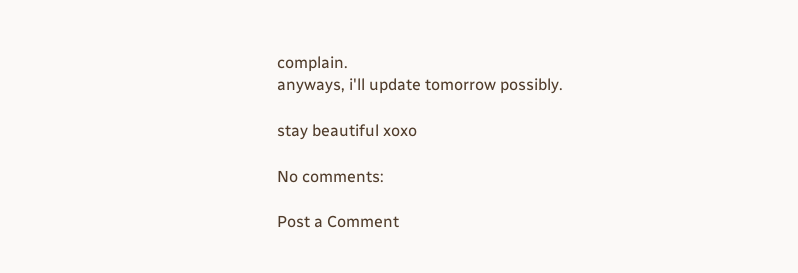complain.
anyways, i'll update tomorrow possibly.

stay beautiful xoxo

No comments:

Post a Comment